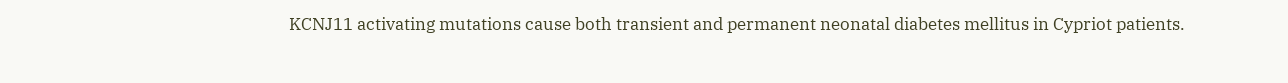KCNJ11 activating mutations cause both transient and permanent neonatal diabetes mellitus in Cypriot patients.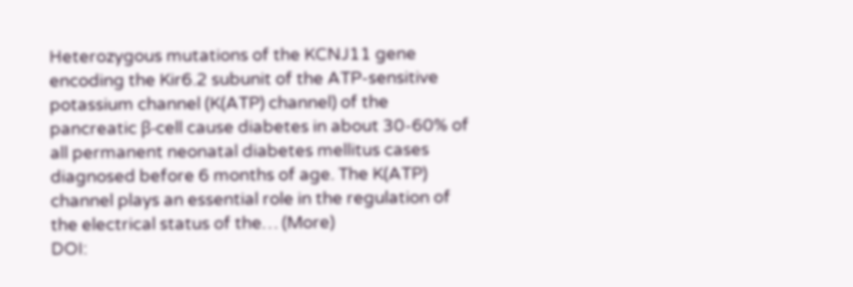Heterozygous mutations of the KCNJ11 gene encoding the Kir6.2 subunit of the ATP-sensitive potassium channel (K(ATP) channel) of the pancreatic β-cell cause diabetes in about 30-60% of all permanent neonatal diabetes mellitus cases diagnosed before 6 months of age. The K(ATP) channel plays an essential role in the regulation of the electrical status of the… (More)
DOI: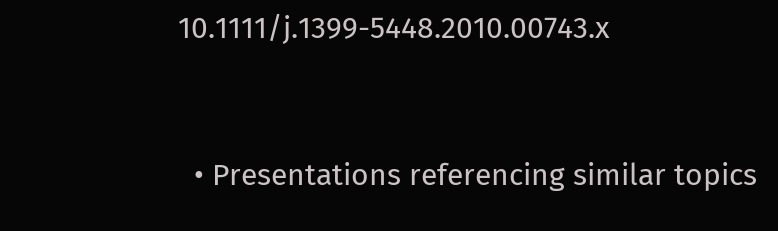10.1111/j.1399-5448.2010.00743.x


  • Presentations referencing similar topics